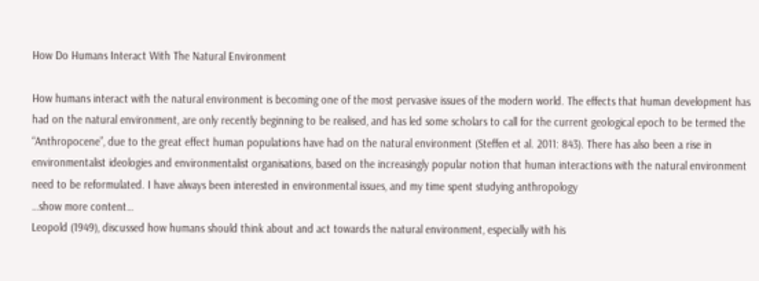How Do Humans Interact With The Natural Environment

How humans interact with the natural environment is becoming one of the most pervasive issues of the modern world. The effects that human development has had on the natural environment, are only recently beginning to be realised, and has led some scholars to call for the current geological epoch to be termed the “Anthropocene”, due to the great effect human populations have had on the natural environment (Steffen et al. 2011: 843). There has also been a rise in environmentalist ideologies and environmentalist organisations, based on the increasingly popular notion that human interactions with the natural environment need to be reformulated. I have always been interested in environmental issues, and my time spent studying anthropology
…show more content…
Leopold (1949), discussed how humans should think about and act towards the natural environment, especially with his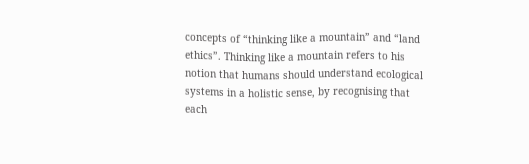concepts of “thinking like a mountain” and “land ethics”. Thinking like a mountain refers to his notion that humans should understand ecological systems in a holistic sense, by recognising that each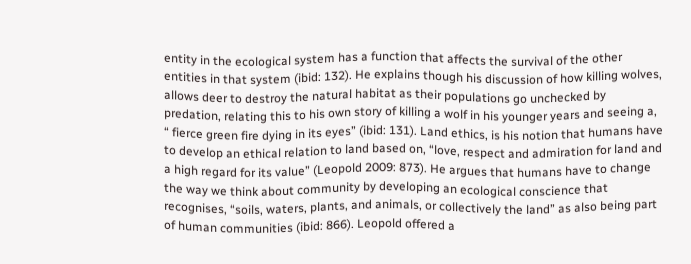entity in the ecological system has a function that affects the survival of the other entities in that system (ibid: 132). He explains though his discussion of how killing wolves, allows deer to destroy the natural habitat as their populations go unchecked by predation, relating this to his own story of killing a wolf in his younger years and seeing a, “ fierce green fire dying in its eyes” (ibid: 131). Land ethics, is his notion that humans have to develop an ethical relation to land based on, “love, respect and admiration for land and a high regard for its value” (Leopold 2009: 873). He argues that humans have to change the way we think about community by developing an ecological conscience that recognises, “soils, waters, plants, and animals, or collectively the land” as also being part of human communities (ibid: 866). Leopold offered a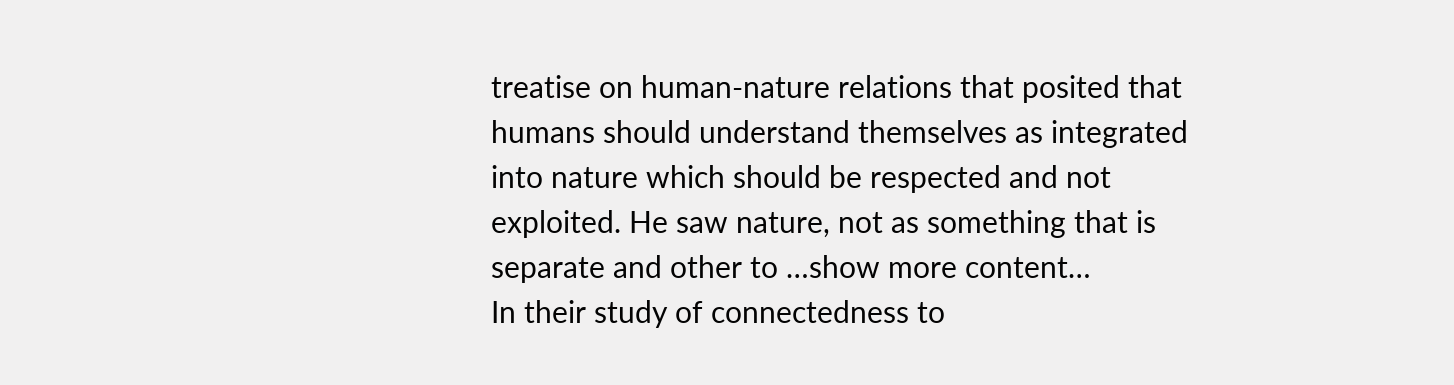treatise on human-nature relations that posited that humans should understand themselves as integrated into nature which should be respected and not exploited. He saw nature, not as something that is separate and other to …show more content…
In their study of connectedness to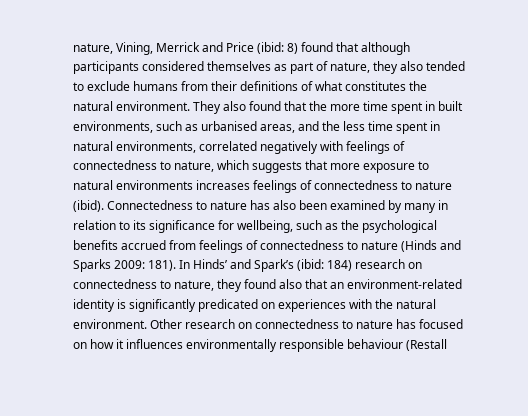nature, Vining, Merrick and Price (ibid: 8) found that although participants considered themselves as part of nature, they also tended to exclude humans from their definitions of what constitutes the natural environment. They also found that the more time spent in built environments, such as urbanised areas, and the less time spent in natural environments, correlated negatively with feelings of connectedness to nature, which suggests that more exposure to natural environments increases feelings of connectedness to nature (ibid). Connectedness to nature has also been examined by many in relation to its significance for wellbeing, such as the psychological benefits accrued from feelings of connectedness to nature (Hinds and Sparks 2009: 181). In Hinds’ and Spark’s (ibid: 184) research on connectedness to nature, they found also that an environment-related identity is significantly predicated on experiences with the natural environment. Other research on connectedness to nature has focused on how it influences environmentally responsible behaviour (Restall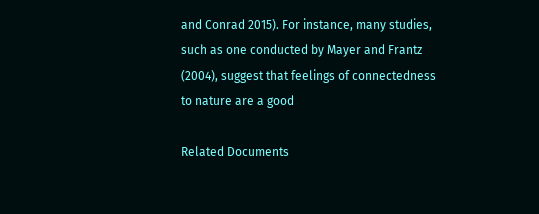and Conrad 2015). For instance, many studies, such as one conducted by Mayer and Frantz (2004), suggest that feelings of connectedness to nature are a good

Related Documents